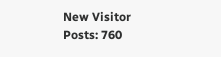New Visitor
Posts: 760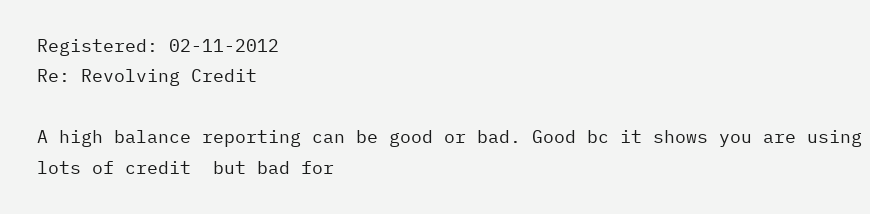Registered: 02-11-2012
Re: Revolving Credit

A high balance reporting can be good or bad. Good bc it shows you are using lots of credit  but bad for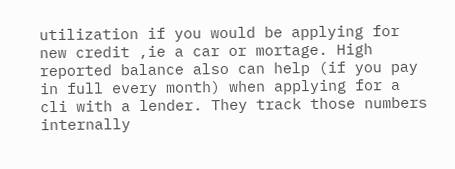utilization if you would be applying for new credit ,ie a car or mortage. High reported balance also can help (if you pay in full every month) when applying for a cli with a lender. They track those numbers internally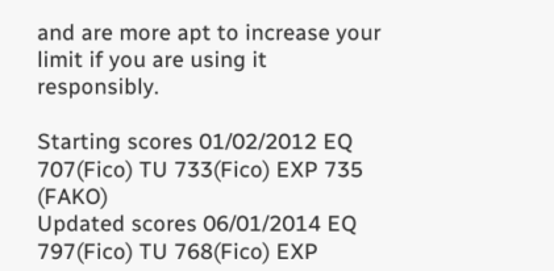and are more apt to increase your limit if you are using it responsibly.

Starting scores 01/02/2012 EQ 707(Fico) TU 733(Fico) EXP 735 (FAKO)
Updated scores 06/01/2014 EQ 797(Fico) TU 768(Fico) EXP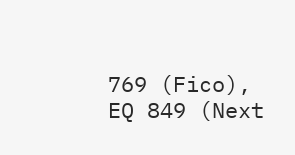769 (Fico), EQ 849 (Next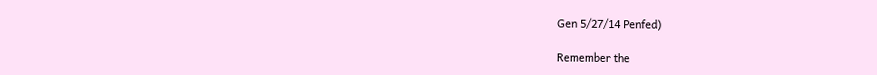Gen 5/27/14 Penfed)

Remember the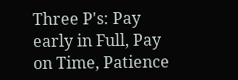Three P's: Pay early in Full, Pay on Time, Patience